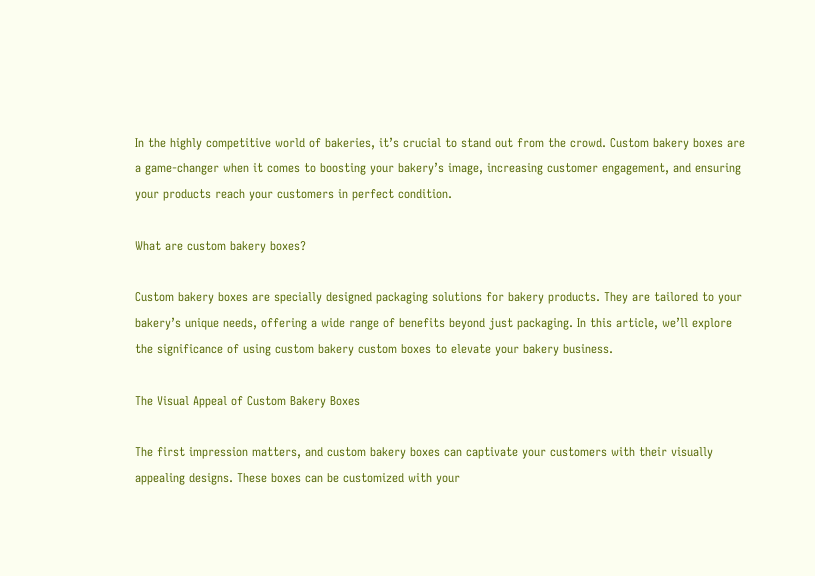In the highly competitive world of bakeries, it’s crucial to stand out from the crowd. Custom bakery boxes are a game-changer when it comes to boosting your bakery’s image, increasing customer engagement, and ensuring your products reach your customers in perfect condition.

What are custom bakery boxes?

Custom bakery boxes are specially designed packaging solutions for bakery products. They are tailored to your bakery’s unique needs, offering a wide range of benefits beyond just packaging. In this article, we’ll explore the significance of using custom bakery custom boxes to elevate your bakery business.

The Visual Appeal of Custom Bakery Boxes

The first impression matters, and custom bakery boxes can captivate your customers with their visually appealing designs. These boxes can be customized with your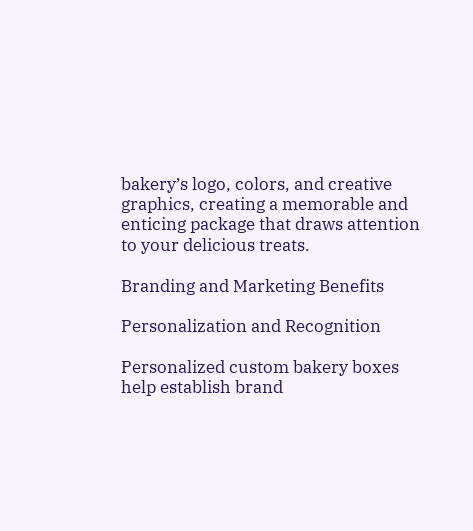bakery’s logo, colors, and creative graphics, creating a memorable and enticing package that draws attention to your delicious treats.

Branding and Marketing Benefits

Personalization and Recognition

Personalized custom bakery boxes help establish brand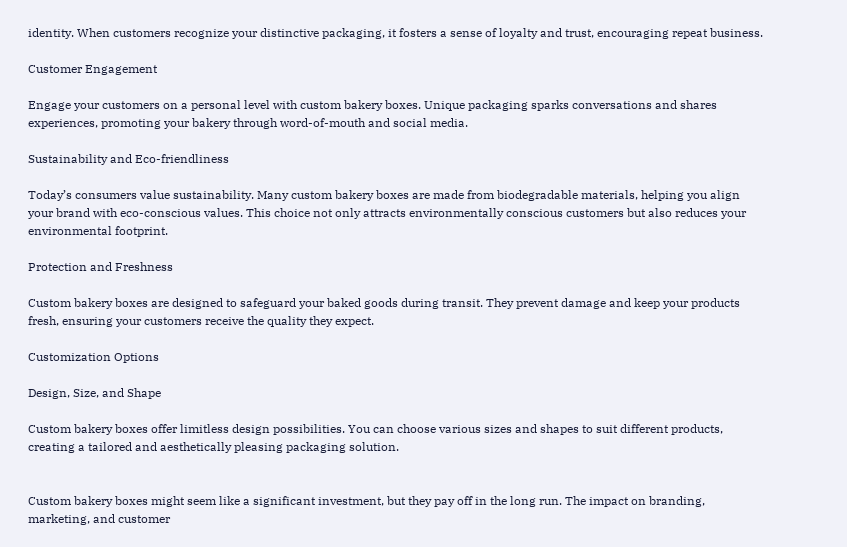identity. When customers recognize your distinctive packaging, it fosters a sense of loyalty and trust, encouraging repeat business.

Customer Engagement

Engage your customers on a personal level with custom bakery boxes. Unique packaging sparks conversations and shares experiences, promoting your bakery through word-of-mouth and social media.

Sustainability and Eco-friendliness

Today’s consumers value sustainability. Many custom bakery boxes are made from biodegradable materials, helping you align your brand with eco-conscious values. This choice not only attracts environmentally conscious customers but also reduces your environmental footprint.

Protection and Freshness

Custom bakery boxes are designed to safeguard your baked goods during transit. They prevent damage and keep your products fresh, ensuring your customers receive the quality they expect.

Customization Options

Design, Size, and Shape

Custom bakery boxes offer limitless design possibilities. You can choose various sizes and shapes to suit different products, creating a tailored and aesthetically pleasing packaging solution.


Custom bakery boxes might seem like a significant investment, but they pay off in the long run. The impact on branding, marketing, and customer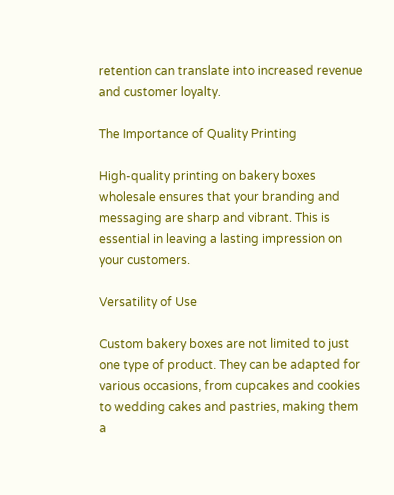retention can translate into increased revenue and customer loyalty.

The Importance of Quality Printing

High-quality printing on bakery boxes wholesale ensures that your branding and messaging are sharp and vibrant. This is essential in leaving a lasting impression on your customers.

Versatility of Use

Custom bakery boxes are not limited to just one type of product. They can be adapted for various occasions, from cupcakes and cookies to wedding cakes and pastries, making them a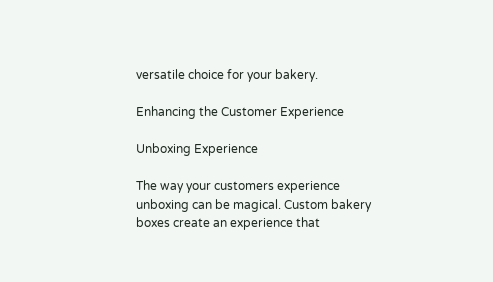versatile choice for your bakery.

Enhancing the Customer Experience

Unboxing Experience

The way your customers experience unboxing can be magical. Custom bakery boxes create an experience that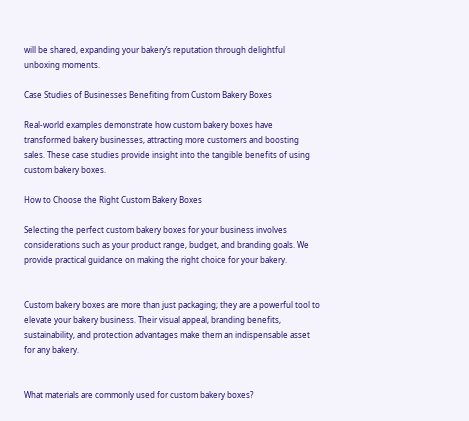will be shared, expanding your bakery’s reputation through delightful unboxing moments.

Case Studies of Businesses Benefiting from Custom Bakery Boxes

Real-world examples demonstrate how custom bakery boxes have transformed bakery businesses, attracting more customers and boosting sales. These case studies provide insight into the tangible benefits of using custom bakery boxes.

How to Choose the Right Custom Bakery Boxes

Selecting the perfect custom bakery boxes for your business involves considerations such as your product range, budget, and branding goals. We provide practical guidance on making the right choice for your bakery.


Custom bakery boxes are more than just packaging; they are a powerful tool to elevate your bakery business. Their visual appeal, branding benefits, sustainability, and protection advantages make them an indispensable asset for any bakery.


What materials are commonly used for custom bakery boxes?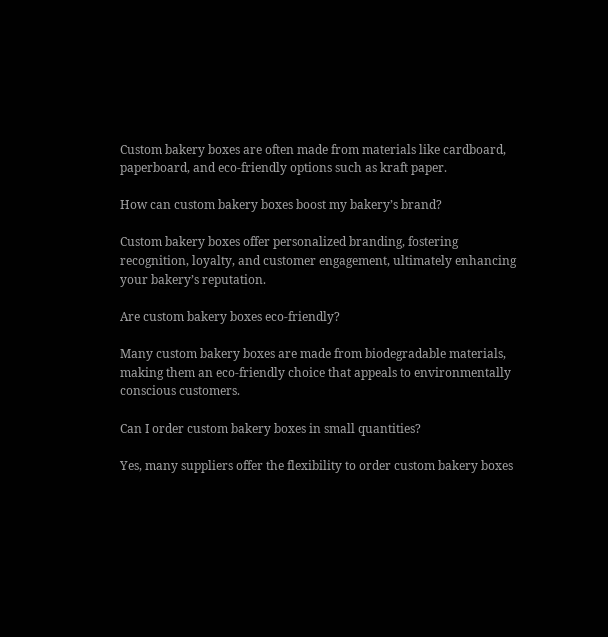Custom bakery boxes are often made from materials like cardboard, paperboard, and eco-friendly options such as kraft paper.

How can custom bakery boxes boost my bakery’s brand?

Custom bakery boxes offer personalized branding, fostering recognition, loyalty, and customer engagement, ultimately enhancing your bakery’s reputation.

Are custom bakery boxes eco-friendly?

Many custom bakery boxes are made from biodegradable materials, making them an eco-friendly choice that appeals to environmentally conscious customers.

Can I order custom bakery boxes in small quantities?

Yes, many suppliers offer the flexibility to order custom bakery boxes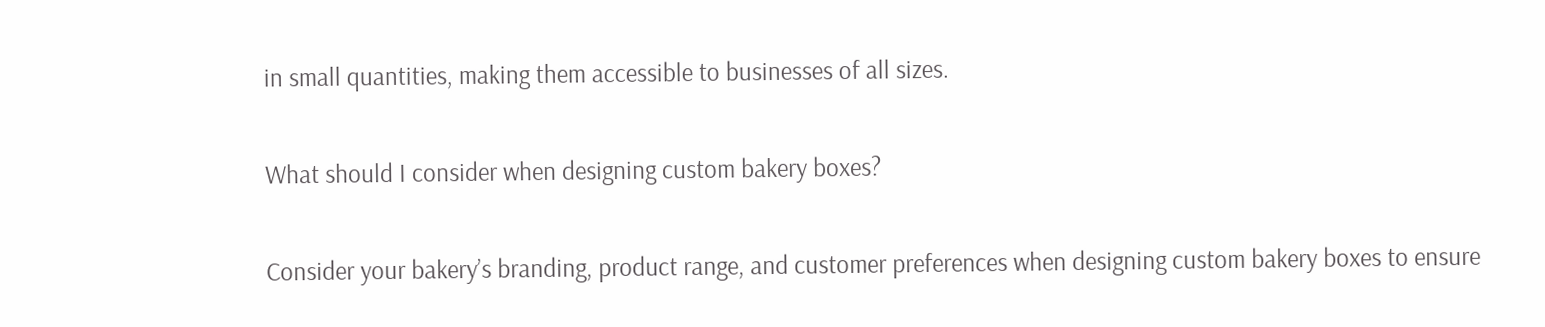in small quantities, making them accessible to businesses of all sizes.

What should I consider when designing custom bakery boxes?

Consider your bakery’s branding, product range, and customer preferences when designing custom bakery boxes to ensure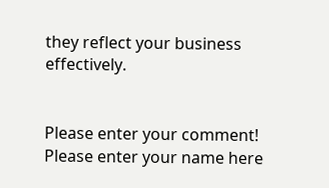they reflect your business effectively.


Please enter your comment!
Please enter your name here